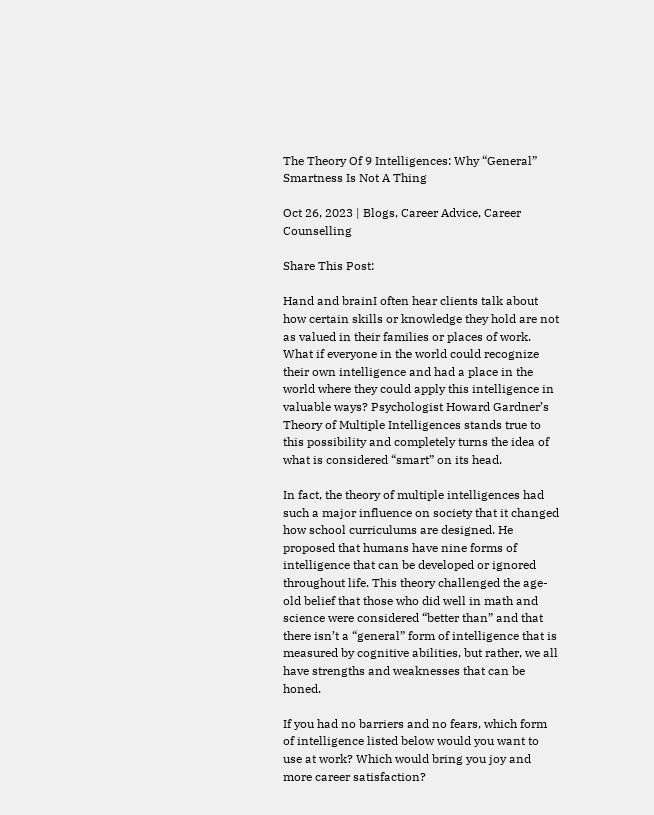The Theory Of 9 Intelligences: Why “General” Smartness Is Not A Thing

Oct 26, 2023 | Blogs, Career Advice, Career Counselling

Share This Post:

Hand and brainI often hear clients talk about how certain skills or knowledge they hold are not as valued in their families or places of work. What if everyone in the world could recognize their own intelligence and had a place in the world where they could apply this intelligence in valuable ways? Psychologist Howard Gardner’s Theory of Multiple Intelligences stands true to this possibility and completely turns the idea of what is considered “smart” on its head.

In fact, the theory of multiple intelligences had such a major influence on society that it changed how school curriculums are designed. He proposed that humans have nine forms of intelligence that can be developed or ignored throughout life. This theory challenged the age-old belief that those who did well in math and science were considered “better than” and that there isn’t a “general” form of intelligence that is measured by cognitive abilities, but rather, we all have strengths and weaknesses that can be honed.

If you had no barriers and no fears, which form of intelligence listed below would you want to use at work? Which would bring you joy and more career satisfaction?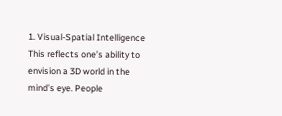1. Visual-Spatial Intelligence
This reflects one’s ability to envision a 3D world in the mind’s eye. People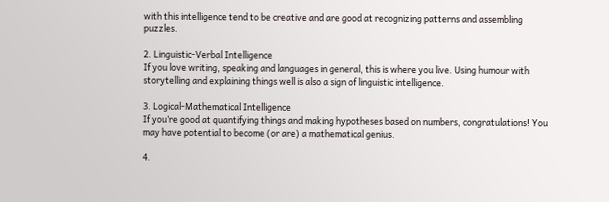with this intelligence tend to be creative and are good at recognizing patterns and assembling puzzles.

2. Linguistic-Verbal Intelligence
If you love writing, speaking and languages in general, this is where you live. Using humour with storytelling and explaining things well is also a sign of linguistic intelligence.

3. Logical-Mathematical Intelligence
If you’re good at quantifying things and making hypotheses based on numbers, congratulations! You may have potential to become (or are) a mathematical genius.

4.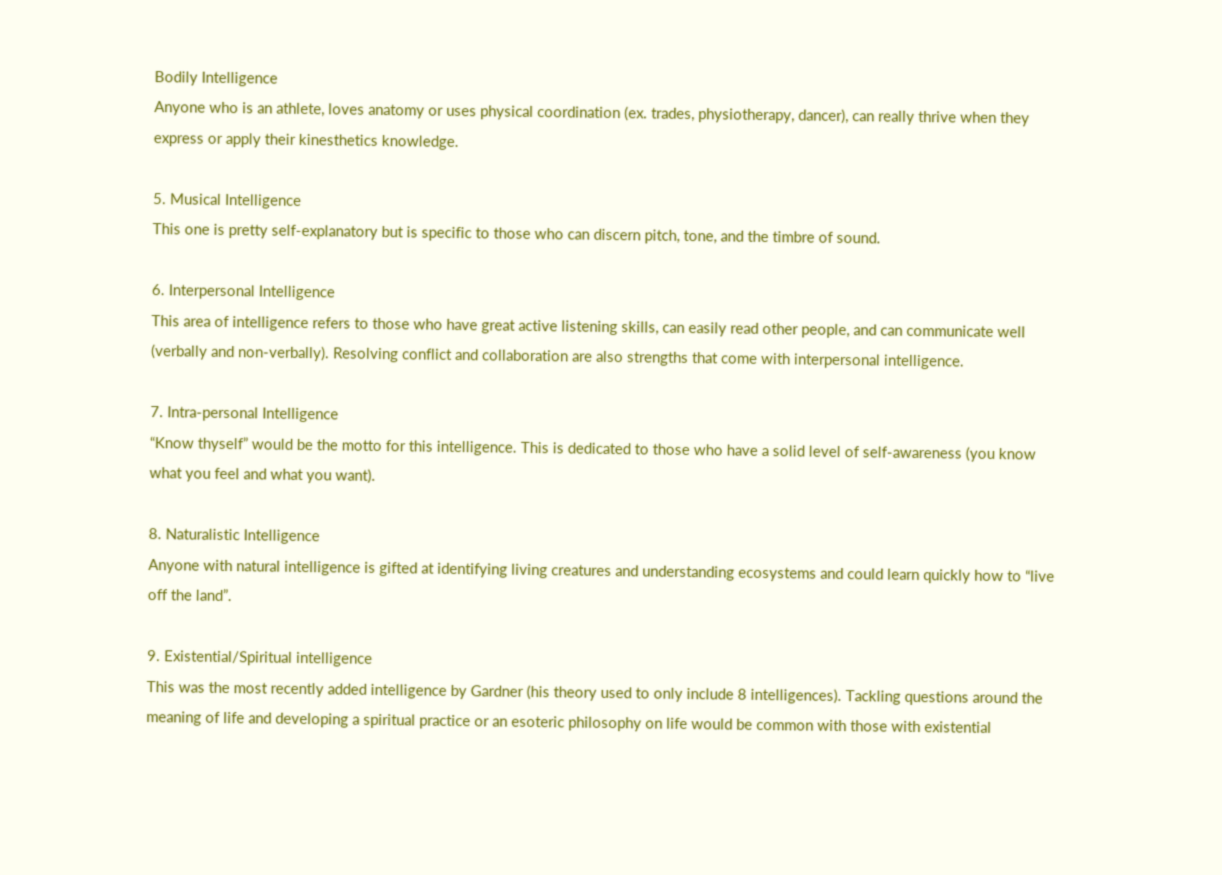Bodily Intelligence
Anyone who is an athlete, loves anatomy or uses physical coordination (ex. trades, physiotherapy, dancer), can really thrive when they express or apply their kinesthetics knowledge.

5. Musical Intelligence
This one is pretty self-explanatory but is specific to those who can discern pitch, tone, and the timbre of sound.

6. Interpersonal Intelligence
This area of intelligence refers to those who have great active listening skills, can easily read other people, and can communicate well (verbally and non-verbally). Resolving conflict and collaboration are also strengths that come with interpersonal intelligence.

7. Intra-personal Intelligence
“Know thyself” would be the motto for this intelligence. This is dedicated to those who have a solid level of self-awareness (you know what you feel and what you want).

8. Naturalistic Intelligence
Anyone with natural intelligence is gifted at identifying living creatures and understanding ecosystems and could learn quickly how to “live off the land”.

9. Existential/Spiritual intelligence
This was the most recently added intelligence by Gardner (his theory used to only include 8 intelligences). Tackling questions around the meaning of life and developing a spiritual practice or an esoteric philosophy on life would be common with those with existential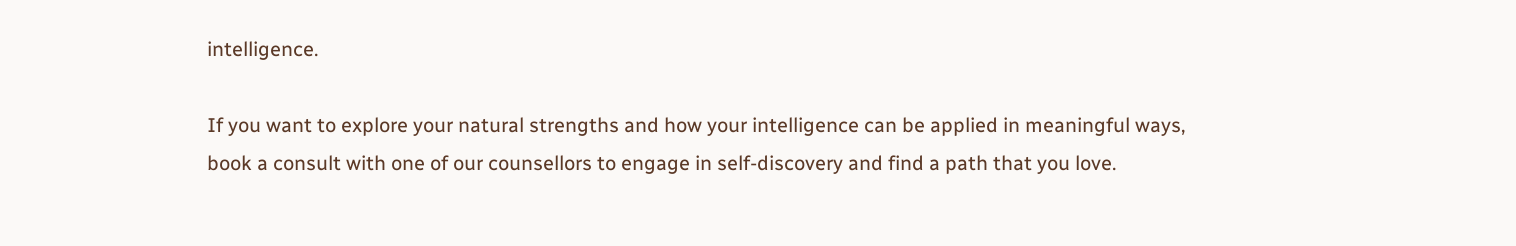intelligence.

If you want to explore your natural strengths and how your intelligence can be applied in meaningful ways, book a consult with one of our counsellors to engage in self-discovery and find a path that you love.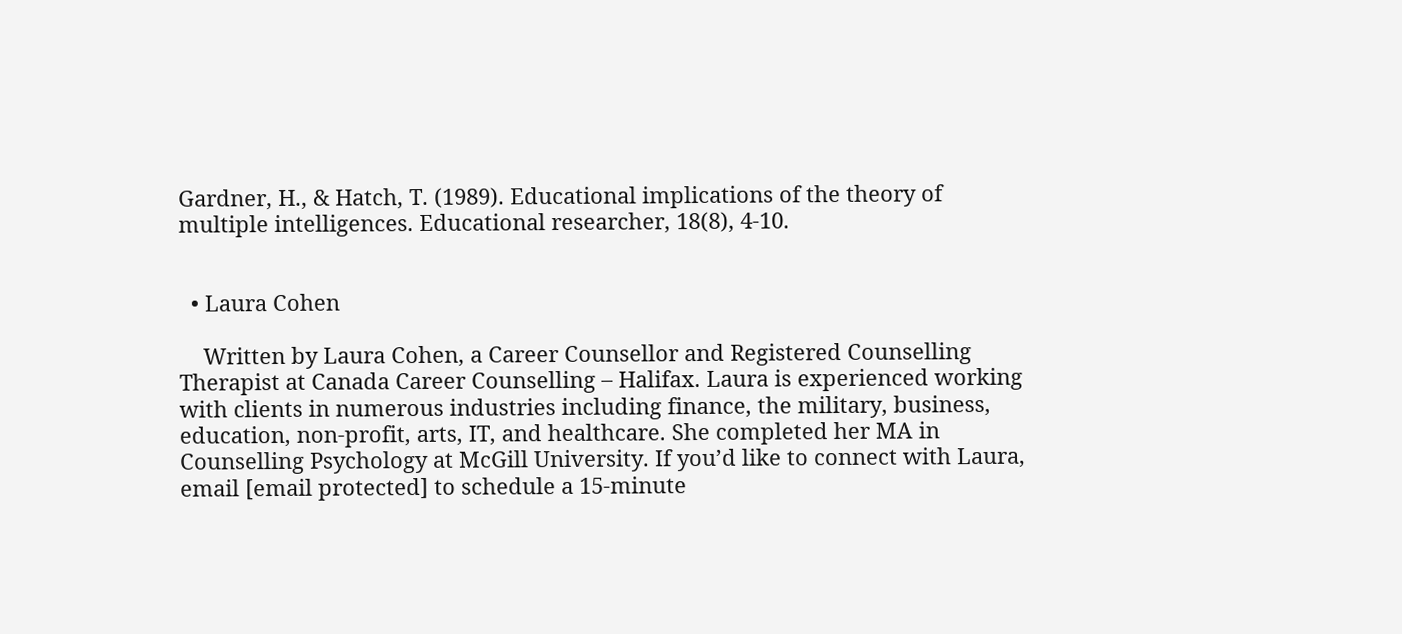Gardner, H., & Hatch, T. (1989). Educational implications of the theory of multiple intelligences. Educational researcher, 18(8), 4-10.


  • Laura Cohen

    Written by Laura Cohen, a Career Counsellor and Registered Counselling Therapist at Canada Career Counselling – Halifax. Laura is experienced working with clients in numerous industries including finance, the military, business, education, non-profit, arts, IT, and healthcare. She completed her MA in Counselling Psychology at McGill University. If you’d like to connect with Laura, email [email protected] to schedule a 15-minute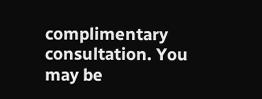complimentary consultation. You may be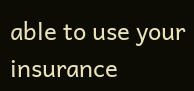able to use your insurance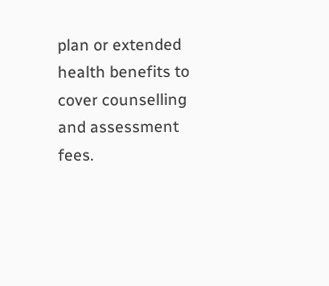plan or extended health benefits to cover counselling and assessment fees.